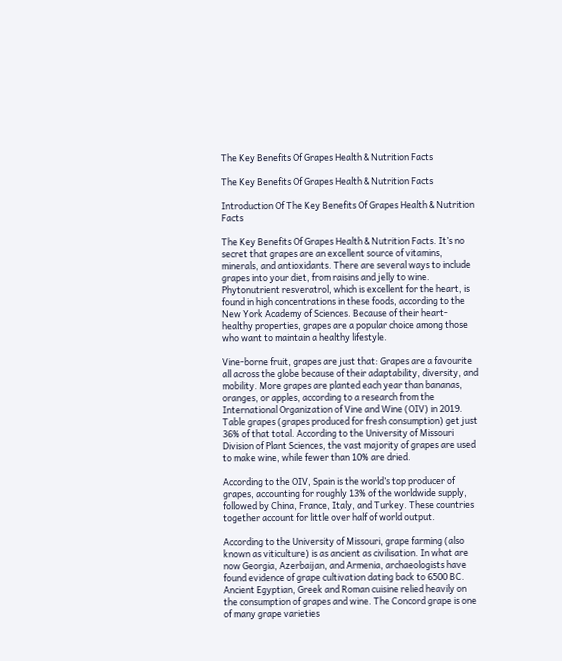The Key Benefits Of Grapes Health & Nutrition Facts

The Key Benefits Of Grapes Health & Nutrition Facts

Introduction Of The Key Benefits Of Grapes Health & Nutrition Facts

The Key Benefits Of Grapes Health & Nutrition Facts. It’s no secret that grapes are an excellent source of vitamins, minerals, and antioxidants. There are several ways to include grapes into your diet, from raisins and jelly to wine. Phytonutrient resveratrol, which is excellent for the heart, is found in high concentrations in these foods, according to the New York Academy of Sciences. Because of their heart-healthy properties, grapes are a popular choice among those who want to maintain a healthy lifestyle.

Vine-borne fruit, grapes are just that: Grapes are a favourite all across the globe because of their adaptability, diversity, and mobility. More grapes are planted each year than bananas, oranges, or apples, according to a research from the International Organization of Vine and Wine (OIV) in 2019. Table grapes (grapes produced for fresh consumption) get just 36% of that total. According to the University of Missouri Division of Plant Sciences, the vast majority of grapes are used to make wine, while fewer than 10% are dried.

According to the OIV, Spain is the world’s top producer of grapes, accounting for roughly 13% of the worldwide supply, followed by China, France, Italy, and Turkey. These countries together account for little over half of world output.

According to the University of Missouri, grape farming (also known as viticulture) is as ancient as civilisation. In what are now Georgia, Azerbaijan, and Armenia, archaeologists have found evidence of grape cultivation dating back to 6500 BC. Ancient Egyptian, Greek and Roman cuisine relied heavily on the consumption of grapes and wine. The Concord grape is one of many grape varieties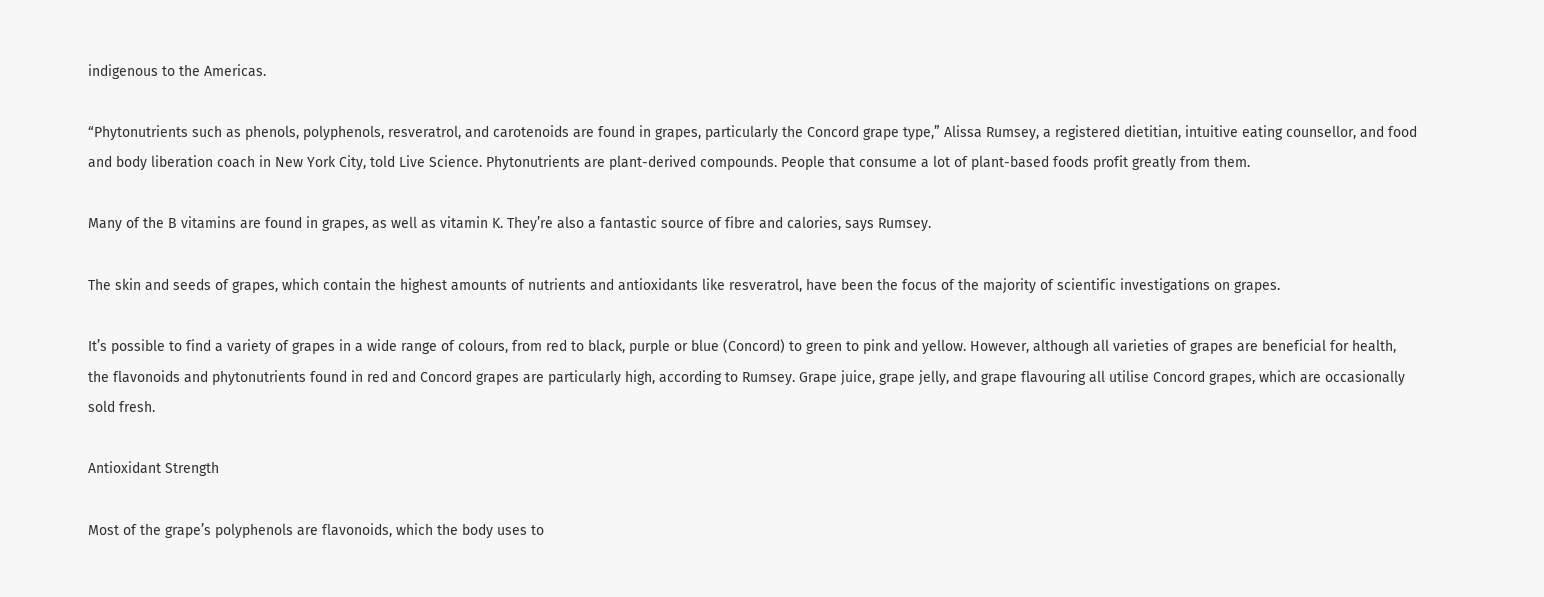indigenous to the Americas.

“Phytonutrients such as phenols, polyphenols, resveratrol, and carotenoids are found in grapes, particularly the Concord grape type,” Alissa Rumsey, a registered dietitian, intuitive eating counsellor, and food and body liberation coach in New York City, told Live Science. Phytonutrients are plant-derived compounds. People that consume a lot of plant-based foods profit greatly from them.

Many of the B vitamins are found in grapes, as well as vitamin K. They’re also a fantastic source of fibre and calories, says Rumsey.

The skin and seeds of grapes, which contain the highest amounts of nutrients and antioxidants like resveratrol, have been the focus of the majority of scientific investigations on grapes.

It’s possible to find a variety of grapes in a wide range of colours, from red to black, purple or blue (Concord) to green to pink and yellow. However, although all varieties of grapes are beneficial for health, the flavonoids and phytonutrients found in red and Concord grapes are particularly high, according to Rumsey. Grape juice, grape jelly, and grape flavouring all utilise Concord grapes, which are occasionally sold fresh.

Antioxidant Strength

Most of the grape’s polyphenols are flavonoids, which the body uses to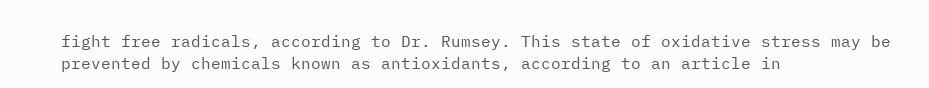fight free radicals, according to Dr. Rumsey. This state of oxidative stress may be prevented by chemicals known as antioxidants, according to an article in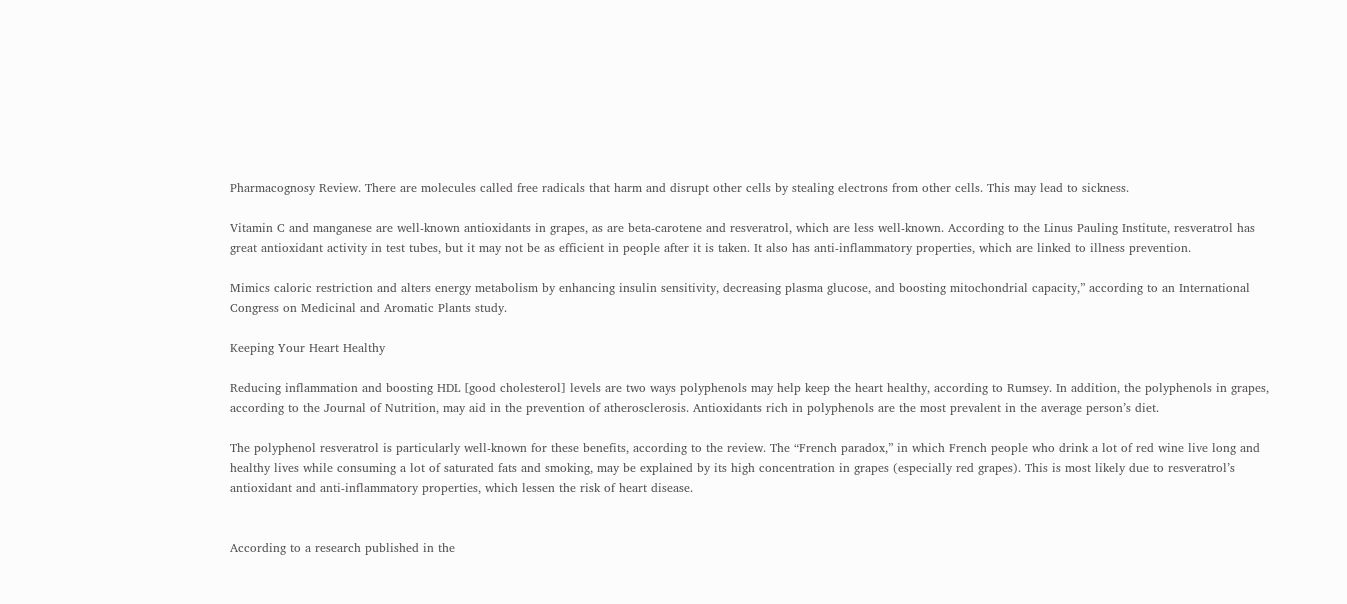Pharmacognosy Review. There are molecules called free radicals that harm and disrupt other cells by stealing electrons from other cells. This may lead to sickness.

Vitamin C and manganese are well-known antioxidants in grapes, as are beta-carotene and resveratrol, which are less well-known. According to the Linus Pauling Institute, resveratrol has great antioxidant activity in test tubes, but it may not be as efficient in people after it is taken. It also has anti-inflammatory properties, which are linked to illness prevention.

Mimics caloric restriction and alters energy metabolism by enhancing insulin sensitivity, decreasing plasma glucose, and boosting mitochondrial capacity,” according to an International Congress on Medicinal and Aromatic Plants study.

Keeping Your Heart Healthy

Reducing inflammation and boosting HDL [good cholesterol] levels are two ways polyphenols may help keep the heart healthy, according to Rumsey. In addition, the polyphenols in grapes, according to the Journal of Nutrition, may aid in the prevention of atherosclerosis. Antioxidants rich in polyphenols are the most prevalent in the average person’s diet.

The polyphenol resveratrol is particularly well-known for these benefits, according to the review. The “French paradox,” in which French people who drink a lot of red wine live long and healthy lives while consuming a lot of saturated fats and smoking, may be explained by its high concentration in grapes (especially red grapes). This is most likely due to resveratrol’s antioxidant and anti-inflammatory properties, which lessen the risk of heart disease.


According to a research published in the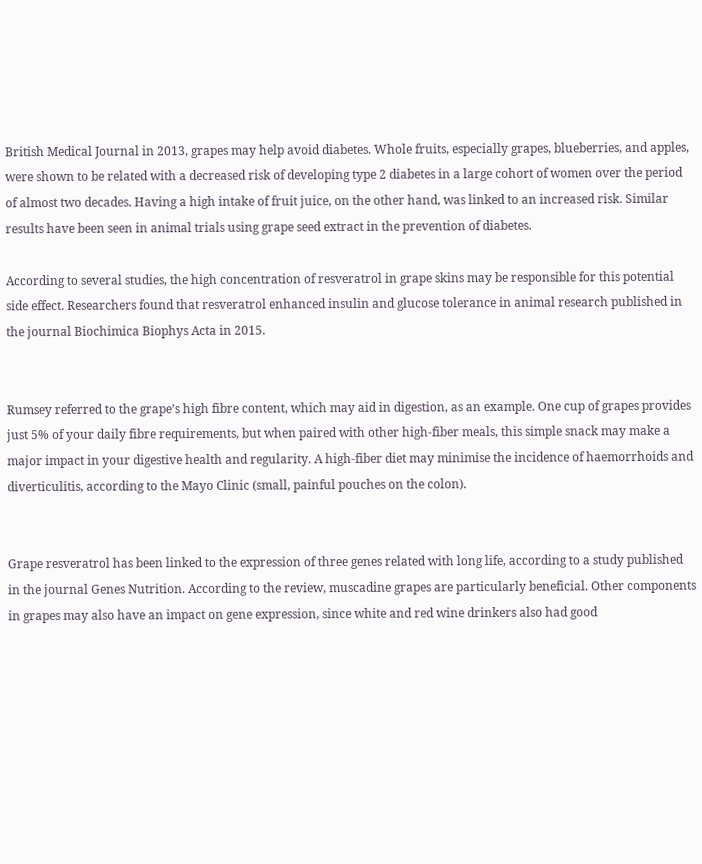British Medical Journal in 2013, grapes may help avoid diabetes. Whole fruits, especially grapes, blueberries, and apples, were shown to be related with a decreased risk of developing type 2 diabetes in a large cohort of women over the period of almost two decades. Having a high intake of fruit juice, on the other hand, was linked to an increased risk. Similar results have been seen in animal trials using grape seed extract in the prevention of diabetes.

According to several studies, the high concentration of resveratrol in grape skins may be responsible for this potential side effect. Researchers found that resveratrol enhanced insulin and glucose tolerance in animal research published in the journal Biochimica Biophys Acta in 2015.


Rumsey referred to the grape’s high fibre content, which may aid in digestion, as an example. One cup of grapes provides just 5% of your daily fibre requirements, but when paired with other high-fiber meals, this simple snack may make a major impact in your digestive health and regularity. A high-fiber diet may minimise the incidence of haemorrhoids and diverticulitis, according to the Mayo Clinic (small, painful pouches on the colon).


Grape resveratrol has been linked to the expression of three genes related with long life, according to a study published in the journal Genes Nutrition. According to the review, muscadine grapes are particularly beneficial. Other components in grapes may also have an impact on gene expression, since white and red wine drinkers also had good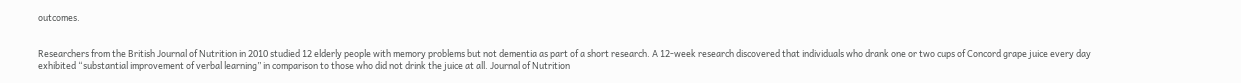outcomes.


Researchers from the British Journal of Nutrition in 2010 studied 12 elderly people with memory problems but not dementia as part of a short research. A 12-week research discovered that individuals who drank one or two cups of Concord grape juice every day exhibited “substantial improvement of verbal learning” in comparison to those who did not drink the juice at all. Journal of Nutrition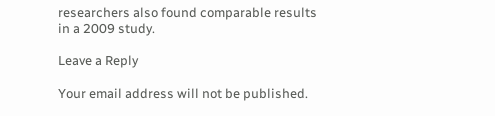researchers also found comparable results in a 2009 study.

Leave a Reply

Your email address will not be published.